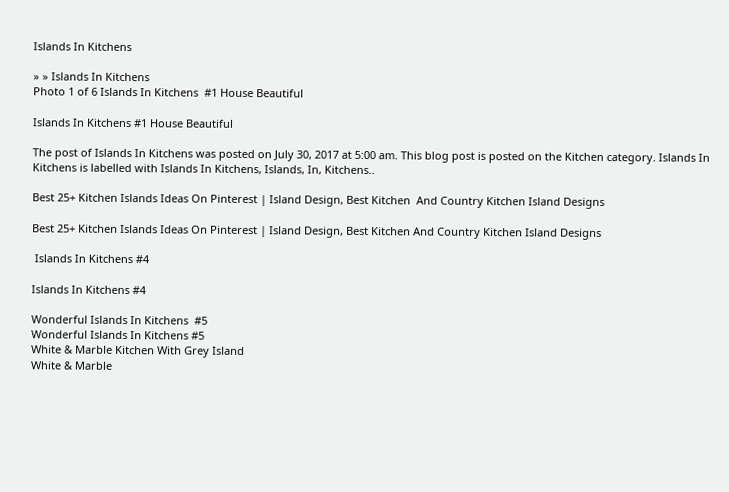Islands In Kitchens

» » Islands In Kitchens
Photo 1 of 6 Islands In Kitchens  #1 House Beautiful

Islands In Kitchens #1 House Beautiful

The post of Islands In Kitchens was posted on July 30, 2017 at 5:00 am. This blog post is posted on the Kitchen category. Islands In Kitchens is labelled with Islands In Kitchens, Islands, In, Kitchens..

Best 25+ Kitchen Islands Ideas On Pinterest | Island Design, Best Kitchen  And Country Kitchen Island Designs

Best 25+ Kitchen Islands Ideas On Pinterest | Island Design, Best Kitchen And Country Kitchen Island Designs

 Islands In Kitchens #4

Islands In Kitchens #4

Wonderful Islands In Kitchens  #5
Wonderful Islands In Kitchens #5
White & Marble Kitchen With Grey Island
White & Marble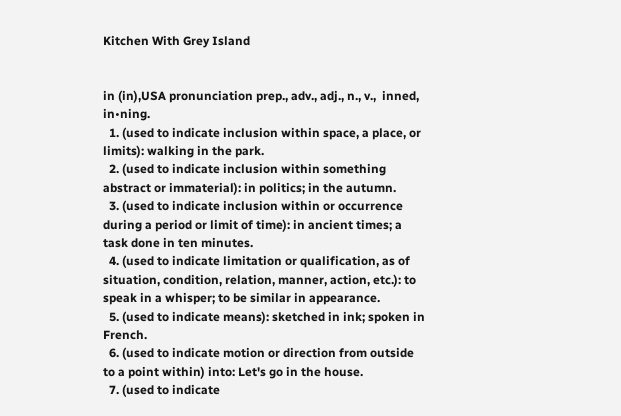Kitchen With Grey Island


in (in),USA pronunciation prep., adv., adj., n., v.,  inned, in•ning.
  1. (used to indicate inclusion within space, a place, or limits): walking in the park.
  2. (used to indicate inclusion within something abstract or immaterial): in politics; in the autumn.
  3. (used to indicate inclusion within or occurrence during a period or limit of time): in ancient times; a task done in ten minutes.
  4. (used to indicate limitation or qualification, as of situation, condition, relation, manner, action, etc.): to speak in a whisper; to be similar in appearance.
  5. (used to indicate means): sketched in ink; spoken in French.
  6. (used to indicate motion or direction from outside to a point within) into: Let's go in the house.
  7. (used to indicate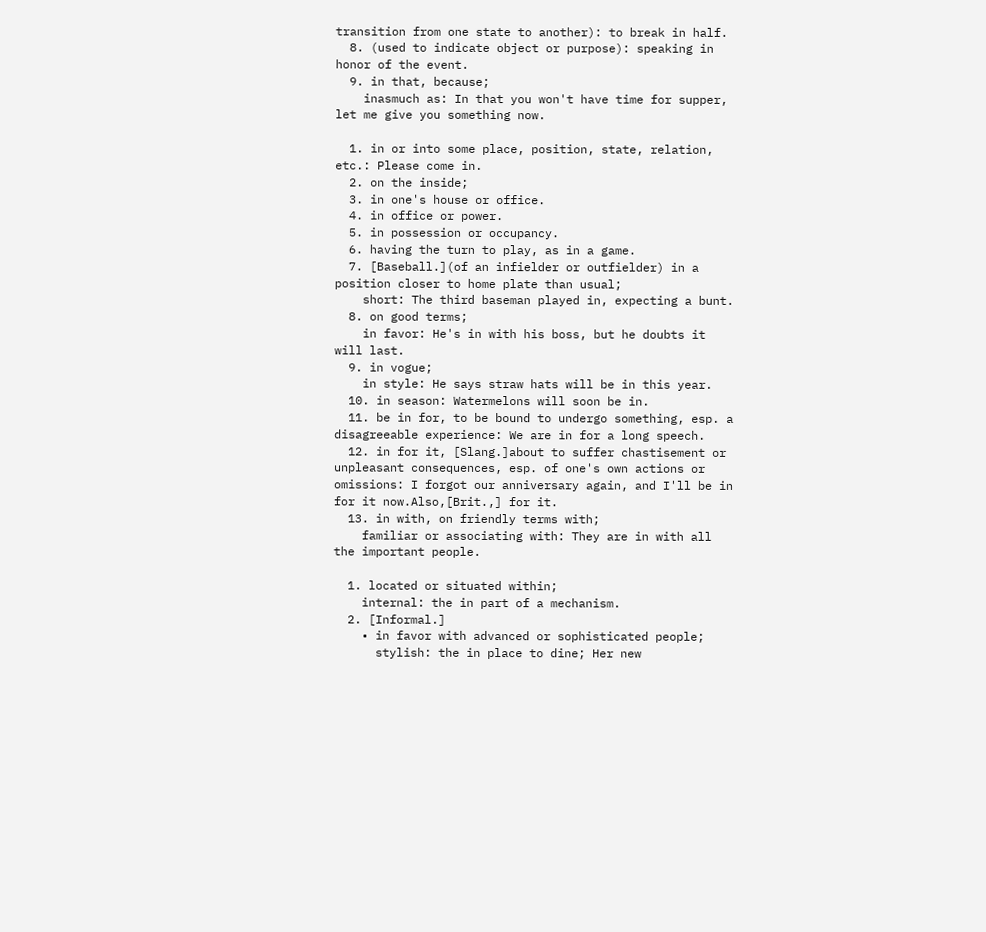transition from one state to another): to break in half.
  8. (used to indicate object or purpose): speaking in honor of the event.
  9. in that, because;
    inasmuch as: In that you won't have time for supper, let me give you something now.

  1. in or into some place, position, state, relation, etc.: Please come in.
  2. on the inside;
  3. in one's house or office.
  4. in office or power.
  5. in possession or occupancy.
  6. having the turn to play, as in a game.
  7. [Baseball.](of an infielder or outfielder) in a position closer to home plate than usual;
    short: The third baseman played in, expecting a bunt.
  8. on good terms;
    in favor: He's in with his boss, but he doubts it will last.
  9. in vogue;
    in style: He says straw hats will be in this year.
  10. in season: Watermelons will soon be in.
  11. be in for, to be bound to undergo something, esp. a disagreeable experience: We are in for a long speech.
  12. in for it, [Slang.]about to suffer chastisement or unpleasant consequences, esp. of one's own actions or omissions: I forgot our anniversary again, and I'll be in for it now.Also,[Brit.,] for it.
  13. in with, on friendly terms with;
    familiar or associating with: They are in with all the important people.

  1. located or situated within;
    internal: the in part of a mechanism.
  2. [Informal.]
    • in favor with advanced or sophisticated people;
      stylish: the in place to dine; Her new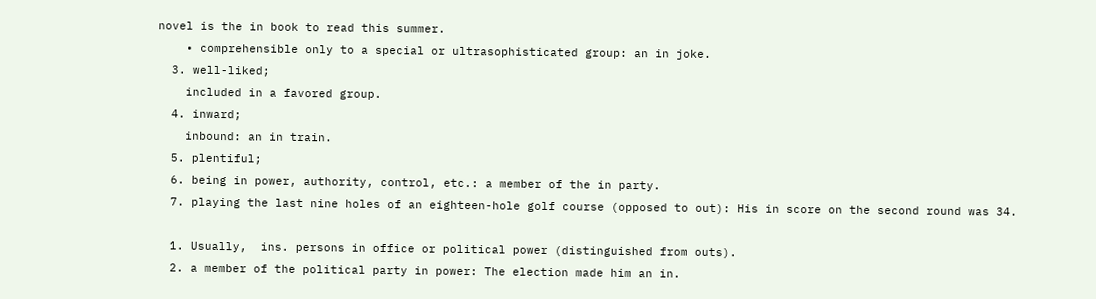novel is the in book to read this summer.
    • comprehensible only to a special or ultrasophisticated group: an in joke.
  3. well-liked;
    included in a favored group.
  4. inward;
    inbound: an in train.
  5. plentiful;
  6. being in power, authority, control, etc.: a member of the in party.
  7. playing the last nine holes of an eighteen-hole golf course (opposed to out): His in score on the second round was 34.

  1. Usually,  ins. persons in office or political power (distinguished from outs).
  2. a member of the political party in power: The election made him an in.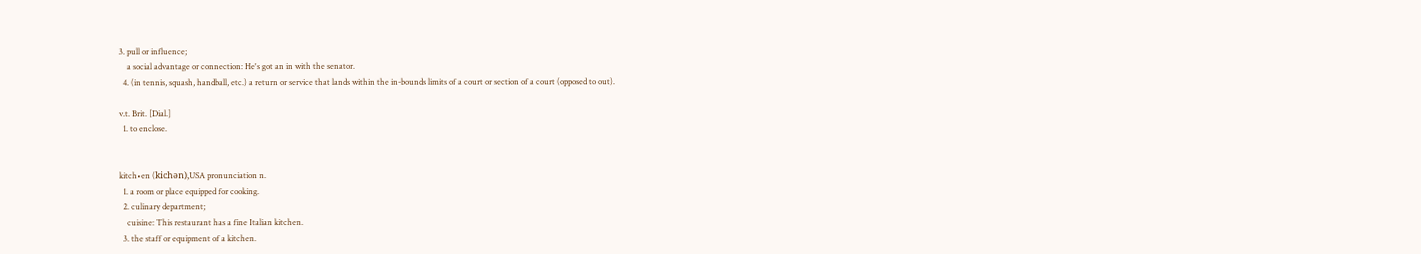3. pull or influence;
    a social advantage or connection: He's got an in with the senator.
  4. (in tennis, squash, handball, etc.) a return or service that lands within the in-bounds limits of a court or section of a court (opposed to out).

v.t. Brit. [Dial.]
  1. to enclose.


kitch•en (kichən),USA pronunciation n.
  1. a room or place equipped for cooking.
  2. culinary department;
    cuisine: This restaurant has a fine Italian kitchen.
  3. the staff or equipment of a kitchen.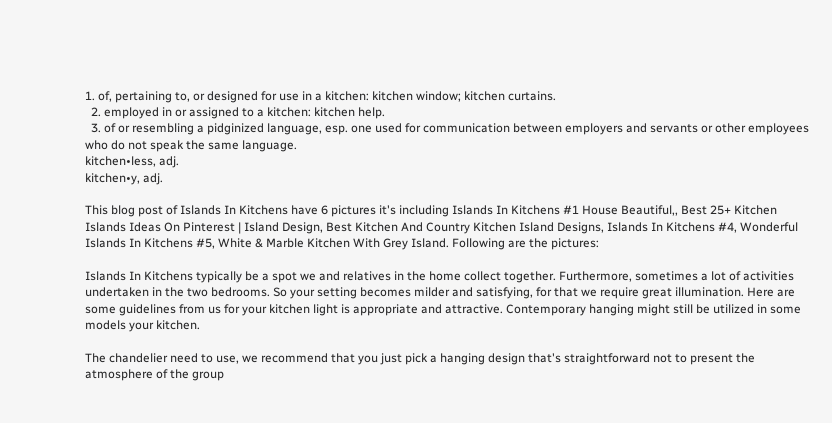1. of, pertaining to, or designed for use in a kitchen: kitchen window; kitchen curtains.
  2. employed in or assigned to a kitchen: kitchen help.
  3. of or resembling a pidginized language, esp. one used for communication between employers and servants or other employees who do not speak the same language.
kitchen•less, adj.
kitchen•y, adj.

This blog post of Islands In Kitchens have 6 pictures it's including Islands In Kitchens #1 House Beautiful,, Best 25+ Kitchen Islands Ideas On Pinterest | Island Design, Best Kitchen And Country Kitchen Island Designs, Islands In Kitchens #4, Wonderful Islands In Kitchens #5, White & Marble Kitchen With Grey Island. Following are the pictures:

Islands In Kitchens typically be a spot we and relatives in the home collect together. Furthermore, sometimes a lot of activities undertaken in the two bedrooms. So your setting becomes milder and satisfying, for that we require great illumination. Here are some guidelines from us for your kitchen light is appropriate and attractive. Contemporary hanging might still be utilized in some models your kitchen.

The chandelier need to use, we recommend that you just pick a hanging design that's straightforward not to present the atmosphere of the group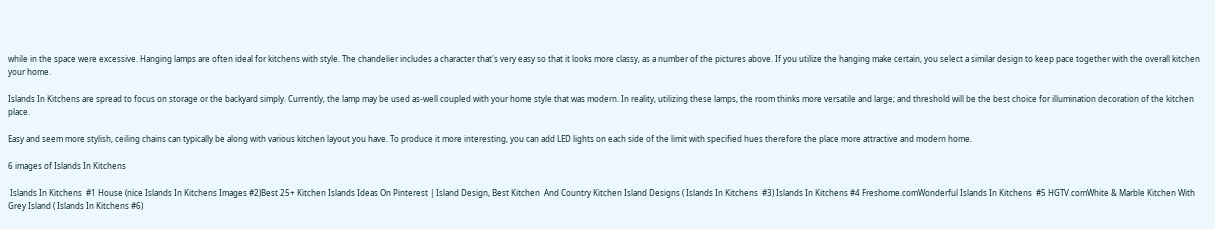while in the space were excessive. Hanging lamps are often ideal for kitchens with style. The chandelier includes a character that's very easy so that it looks more classy, as a number of the pictures above. If you utilize the hanging make certain, you select a similar design to keep pace together with the overall kitchen your home.

Islands In Kitchens are spread to focus on storage or the backyard simply. Currently, the lamp may be used as-well coupled with your home style that was modern. In reality, utilizing these lamps, the room thinks more versatile and large; and threshold will be the best choice for illumination decoration of the kitchen place.

Easy and seem more stylish, ceiling chains can typically be along with various kitchen layout you have. To produce it more interesting, you can add LED lights on each side of the limit with specified hues therefore the place more attractive and modern home.

6 images of Islands In Kitchens

 Islands In Kitchens  #1 House (nice Islands In Kitchens Images #2)Best 25+ Kitchen Islands Ideas On Pinterest | Island Design, Best Kitchen  And Country Kitchen Island Designs ( Islands In Kitchens  #3) Islands In Kitchens #4 Freshome.comWonderful Islands In Kitchens  #5 HGTV.comWhite & Marble Kitchen With Grey Island ( Islands In Kitchens #6)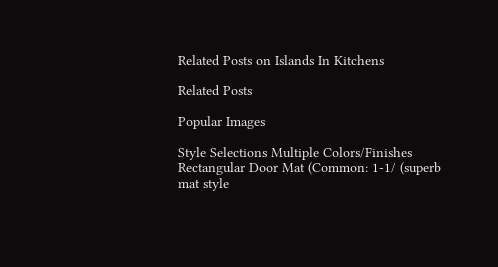Related Posts on Islands In Kitchens

Related Posts

Popular Images

Style Selections Multiple Colors/Finishes Rectangular Door Mat (Common: 1-1/ (superb mat style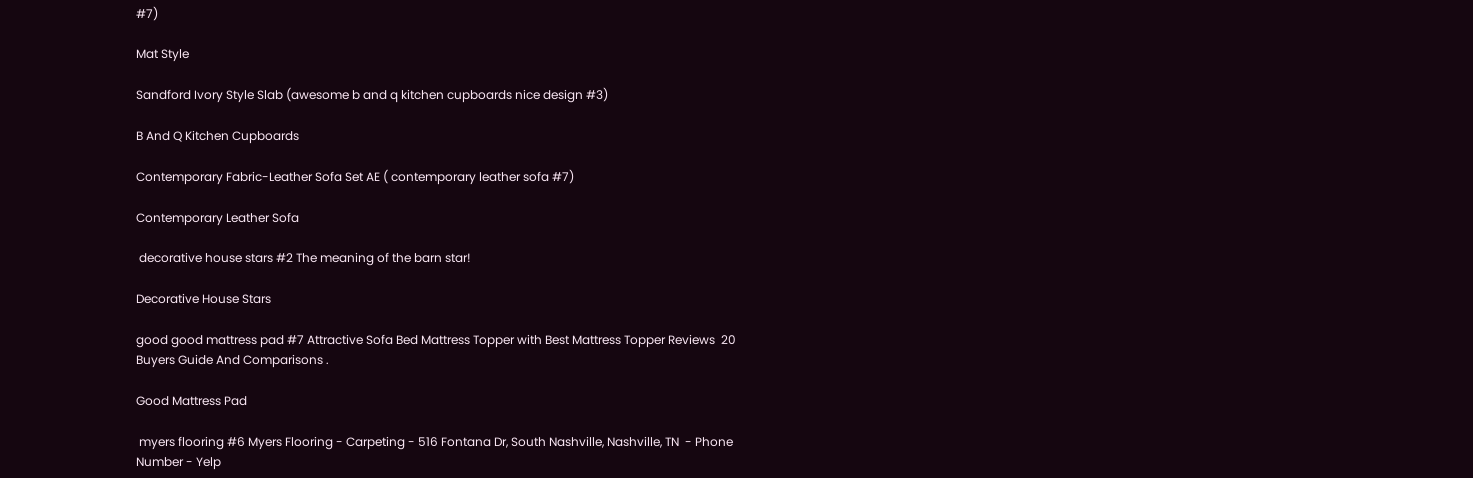#7)

Mat Style

Sandford Ivory Style Slab (awesome b and q kitchen cupboards nice design #3)

B And Q Kitchen Cupboards

Contemporary Fabric-Leather Sofa Set AE ( contemporary leather sofa #7)

Contemporary Leather Sofa

 decorative house stars #2 The meaning of the barn star!

Decorative House Stars

good good mattress pad #7 Attractive Sofa Bed Mattress Topper with Best Mattress Topper Reviews  20 Buyers Guide And Comparisons .

Good Mattress Pad

 myers flooring #6 Myers Flooring - Carpeting - 516 Fontana Dr, South Nashville, Nashville, TN  - Phone Number - Yelp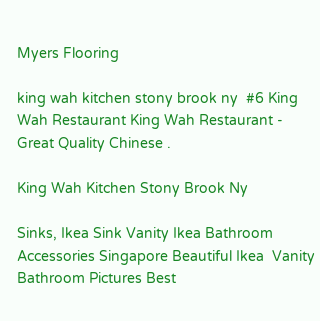Myers Flooring

king wah kitchen stony brook ny  #6 King Wah Restaurant King Wah Restaurant - Great Quality Chinese .

King Wah Kitchen Stony Brook Ny

Sinks, Ikea Sink Vanity Ikea Bathroom Accessories Singapore Beautiful Ikea  Vanity Bathroom Pictures Best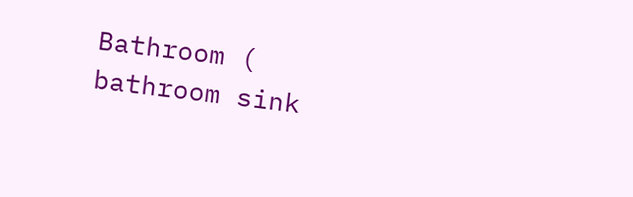Bathroom ( bathroom sink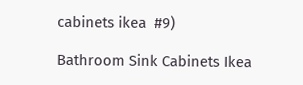cabinets ikea  #9)

Bathroom Sink Cabinets Ikea